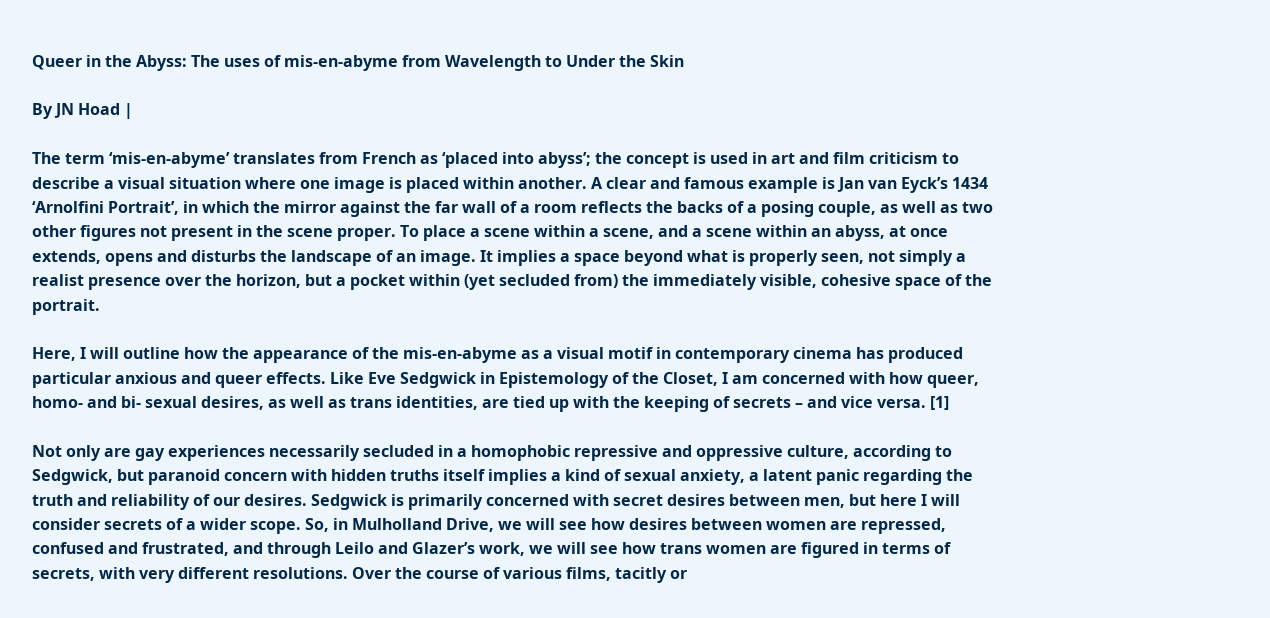Queer in the Abyss: The uses of mis-en-abyme from Wavelength to Under the Skin

By JN Hoad |

The term ‘mis-en-abyme’ translates from French as ‘placed into abyss’; the concept is used in art and film criticism to describe a visual situation where one image is placed within another. A clear and famous example is Jan van Eyck’s 1434 ‘Arnolfini Portrait’, in which the mirror against the far wall of a room reflects the backs of a posing couple, as well as two other figures not present in the scene proper. To place a scene within a scene, and a scene within an abyss, at once extends, opens and disturbs the landscape of an image. It implies a space beyond what is properly seen, not simply a realist presence over the horizon, but a pocket within (yet secluded from) the immediately visible, cohesive space of the portrait.

Here, I will outline how the appearance of the mis-en-abyme as a visual motif in contemporary cinema has produced particular anxious and queer effects. Like Eve Sedgwick in Epistemology of the Closet, I am concerned with how queer, homo- and bi- sexual desires, as well as trans identities, are tied up with the keeping of secrets – and vice versa. [1]

Not only are gay experiences necessarily secluded in a homophobic repressive and oppressive culture, according to Sedgwick, but paranoid concern with hidden truths itself implies a kind of sexual anxiety, a latent panic regarding the truth and reliability of our desires. Sedgwick is primarily concerned with secret desires between men, but here I will consider secrets of a wider scope. So, in Mulholland Drive, we will see how desires between women are repressed, confused and frustrated, and through Leilo and Glazer’s work, we will see how trans women are figured in terms of secrets, with very different resolutions. Over the course of various films, tacitly or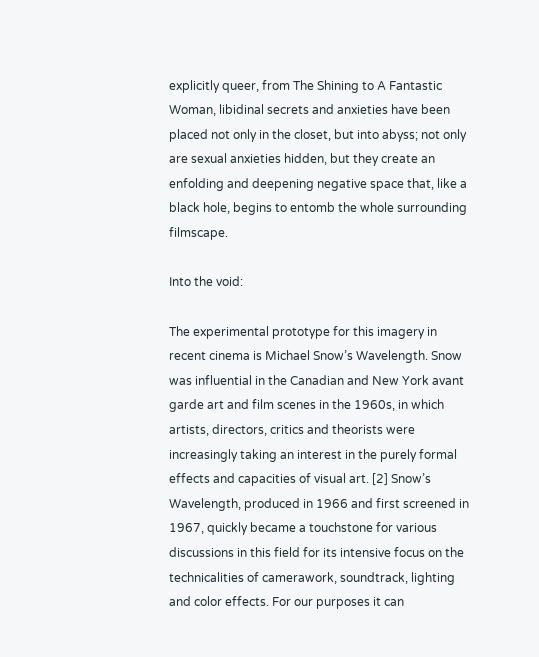explicitly queer, from The Shining to A Fantastic Woman, libidinal secrets and anxieties have been placed not only in the closet, but into abyss; not only are sexual anxieties hidden, but they create an enfolding and deepening negative space that, like a black hole, begins to entomb the whole surrounding filmscape.

Into the void:

The experimental prototype for this imagery in recent cinema is Michael Snow’s Wavelength. Snow was influential in the Canadian and New York avant garde art and film scenes in the 1960s, in which artists, directors, critics and theorists were increasingly taking an interest in the purely formal effects and capacities of visual art. [2] Snow’s Wavelength, produced in 1966 and first screened in 1967, quickly became a touchstone for various discussions in this field for its intensive focus on the technicalities of camerawork, soundtrack, lighting and color effects. For our purposes it can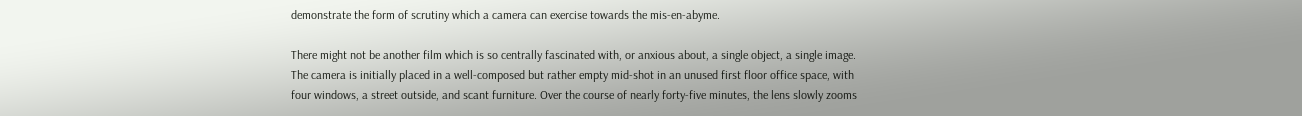demonstrate the form of scrutiny which a camera can exercise towards the mis-en-abyme.

There might not be another film which is so centrally fascinated with, or anxious about, a single object, a single image. The camera is initially placed in a well-composed but rather empty mid-shot in an unused first floor office space, with four windows, a street outside, and scant furniture. Over the course of nearly forty-five minutes, the lens slowly zooms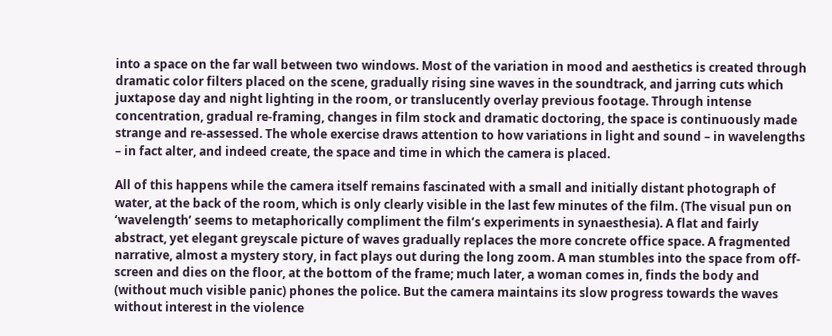into a space on the far wall between two windows. Most of the variation in mood and aesthetics is created through dramatic color filters placed on the scene, gradually rising sine waves in the soundtrack, and jarring cuts which juxtapose day and night lighting in the room, or translucently overlay previous footage. Through intense concentration, gradual re-framing, changes in film stock and dramatic doctoring, the space is continuously made strange and re-assessed. The whole exercise draws attention to how variations in light and sound – in wavelengths – in fact alter, and indeed create, the space and time in which the camera is placed.

All of this happens while the camera itself remains fascinated with a small and initially distant photograph of water, at the back of the room, which is only clearly visible in the last few minutes of the film. (The visual pun on ‘wavelength’ seems to metaphorically compliment the film’s experiments in synaesthesia). A flat and fairly abstract, yet elegant greyscale picture of waves gradually replaces the more concrete office space. A fragmented narrative, almost a mystery story, in fact plays out during the long zoom. A man stumbles into the space from off-screen and dies on the floor, at the bottom of the frame; much later, a woman comes in, finds the body and (without much visible panic) phones the police. But the camera maintains its slow progress towards the waves without interest in the violence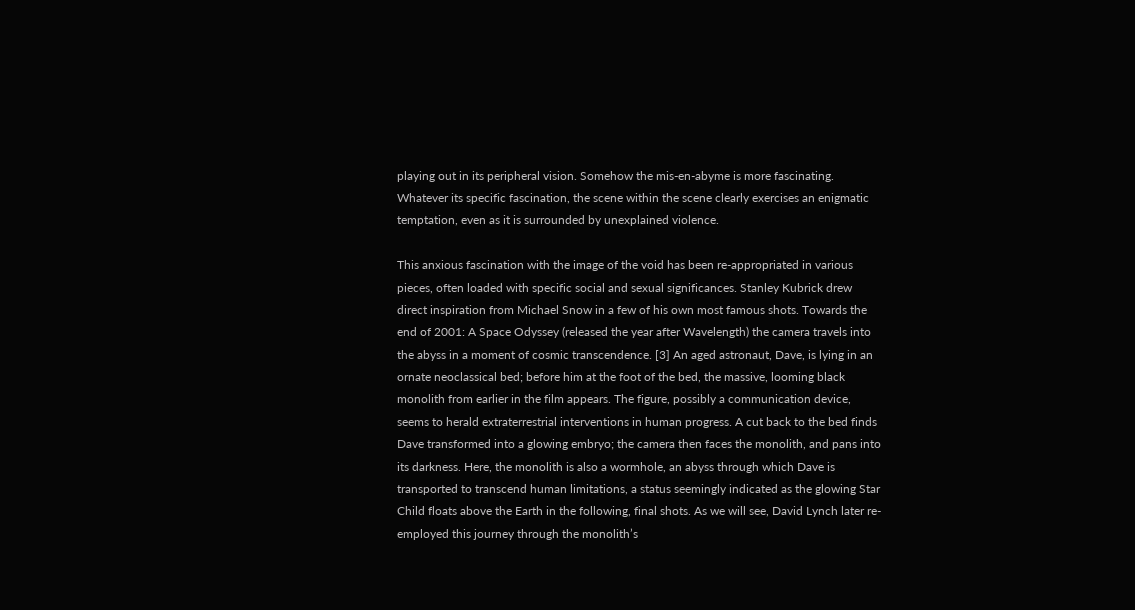playing out in its peripheral vision. Somehow the mis-en-abyme is more fascinating. Whatever its specific fascination, the scene within the scene clearly exercises an enigmatic temptation, even as it is surrounded by unexplained violence.

This anxious fascination with the image of the void has been re-appropriated in various pieces, often loaded with specific social and sexual significances. Stanley Kubrick drew direct inspiration from Michael Snow in a few of his own most famous shots. Towards the end of 2001: A Space Odyssey (released the year after Wavelength) the camera travels into the abyss in a moment of cosmic transcendence. [3] An aged astronaut, Dave, is lying in an ornate neoclassical bed; before him at the foot of the bed, the massive, looming black monolith from earlier in the film appears. The figure, possibly a communication device, seems to herald extraterrestrial interventions in human progress. A cut back to the bed finds Dave transformed into a glowing embryo; the camera then faces the monolith, and pans into its darkness. Here, the monolith is also a wormhole, an abyss through which Dave is transported to transcend human limitations, a status seemingly indicated as the glowing Star Child floats above the Earth in the following, final shots. As we will see, David Lynch later re-employed this journey through the monolith’s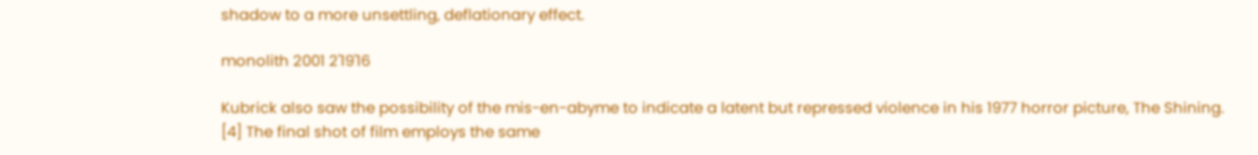shadow to a more unsettling, deflationary effect.

monolith 2001 2'19'16

Kubrick also saw the possibility of the mis-en-abyme to indicate a latent but repressed violence in his 1977 horror picture, The Shining. [4] The final shot of film employs the same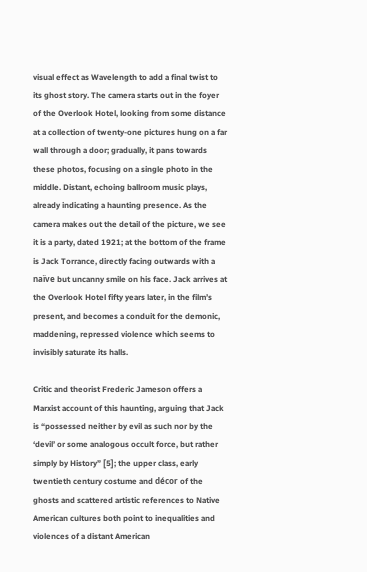visual effect as Wavelength to add a final twist to its ghost story. The camera starts out in the foyer of the Overlook Hotel, looking from some distance at a collection of twenty-one pictures hung on a far wall through a door; gradually, it pans towards these photos, focusing on a single photo in the middle. Distant, echoing ballroom music plays, already indicating a haunting presence. As the camera makes out the detail of the picture, we see it is a party, dated 1921; at the bottom of the frame is Jack Torrance, directly facing outwards with a naïve but uncanny smile on his face. Jack arrives at the Overlook Hotel fifty years later, in the film’s present, and becomes a conduit for the demonic, maddening, repressed violence which seems to invisibly saturate its halls.

Critic and theorist Frederic Jameson offers a Marxist account of this haunting, arguing that Jack is “possessed neither by evil as such nor by the ‘devil’ or some analogous occult force, but rather simply by History” [5]; the upper class, early twentieth century costume and décor of the ghosts and scattered artistic references to Native American cultures both point to inequalities and violences of a distant American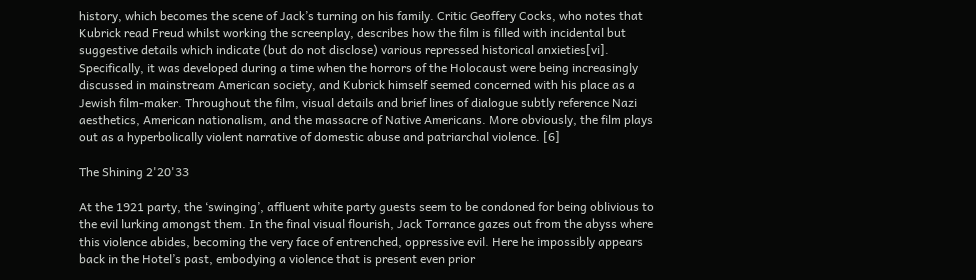history, which becomes the scene of Jack’s turning on his family. Critic Geoffery Cocks, who notes that Kubrick read Freud whilst working the screenplay, describes how the film is filled with incidental but suggestive details which indicate (but do not disclose) various repressed historical anxieties[vi]. Specifically, it was developed during a time when the horrors of the Holocaust were being increasingly discussed in mainstream American society, and Kubrick himself seemed concerned with his place as a Jewish film-maker. Throughout the film, visual details and brief lines of dialogue subtly reference Nazi aesthetics, American nationalism, and the massacre of Native Americans. More obviously, the film plays out as a hyperbolically violent narrative of domestic abuse and patriarchal violence. [6]

The Shining 2'20'33

At the 1921 party, the ‘swinging’, affluent white party guests seem to be condoned for being oblivious to the evil lurking amongst them. In the final visual flourish, Jack Torrance gazes out from the abyss where this violence abides, becoming the very face of entrenched, oppressive evil. Here he impossibly appears back in the Hotel’s past, embodying a violence that is present even prior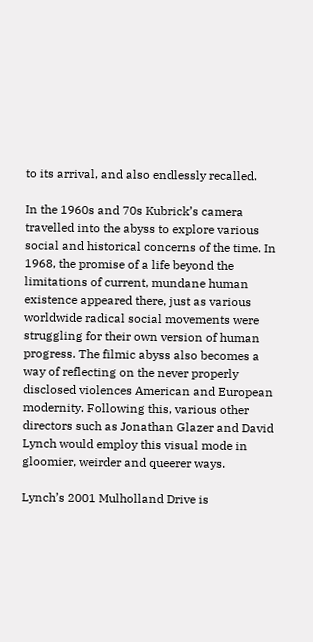to its arrival, and also endlessly recalled.

In the 1960s and 70s Kubrick’s camera travelled into the abyss to explore various social and historical concerns of the time. In 1968, the promise of a life beyond the limitations of current, mundane human existence appeared there, just as various worldwide radical social movements were struggling for their own version of human progress. The filmic abyss also becomes a way of reflecting on the never properly disclosed violences American and European modernity. Following this, various other directors such as Jonathan Glazer and David Lynch would employ this visual mode in gloomier, weirder and queerer ways.

Lynch’s 2001 Mulholland Drive is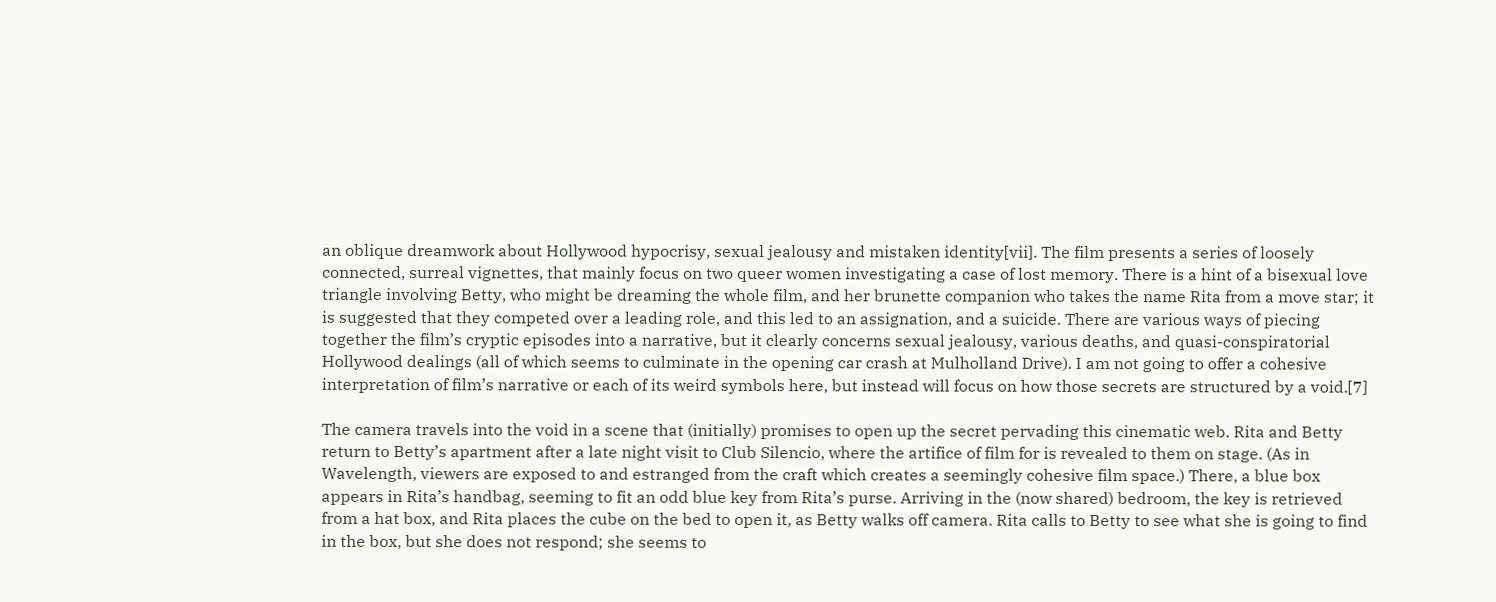an oblique dreamwork about Hollywood hypocrisy, sexual jealousy and mistaken identity[vii]. The film presents a series of loosely connected, surreal vignettes, that mainly focus on two queer women investigating a case of lost memory. There is a hint of a bisexual love triangle involving Betty, who might be dreaming the whole film, and her brunette companion who takes the name Rita from a move star; it is suggested that they competed over a leading role, and this led to an assignation, and a suicide. There are various ways of piecing together the film’s cryptic episodes into a narrative, but it clearly concerns sexual jealousy, various deaths, and quasi-conspiratorial Hollywood dealings (all of which seems to culminate in the opening car crash at Mulholland Drive). I am not going to offer a cohesive interpretation of film’s narrative or each of its weird symbols here, but instead will focus on how those secrets are structured by a void.[7]

The camera travels into the void in a scene that (initially) promises to open up the secret pervading this cinematic web. Rita and Betty return to Betty’s apartment after a late night visit to Club Silencio, where the artifice of film for is revealed to them on stage. (As in Wavelength, viewers are exposed to and estranged from the craft which creates a seemingly cohesive film space.) There, a blue box appears in Rita’s handbag, seeming to fit an odd blue key from Rita’s purse. Arriving in the (now shared) bedroom, the key is retrieved from a hat box, and Rita places the cube on the bed to open it, as Betty walks off camera. Rita calls to Betty to see what she is going to find in the box, but she does not respond; she seems to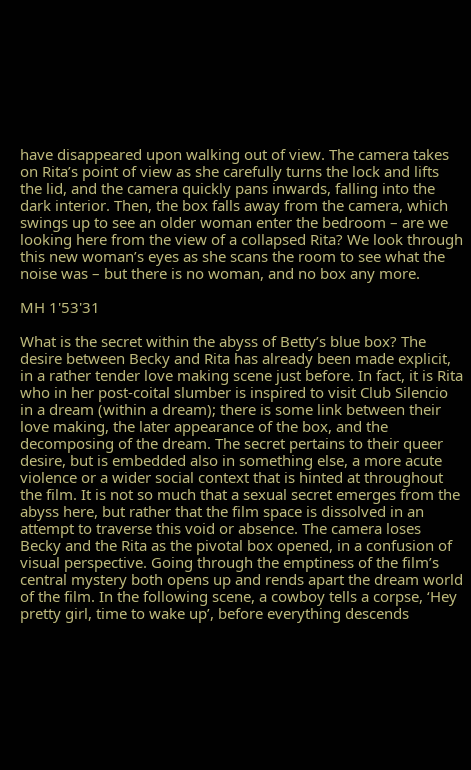have disappeared upon walking out of view. The camera takes on Rita’s point of view as she carefully turns the lock and lifts the lid, and the camera quickly pans inwards, falling into the dark interior. Then, the box falls away from the camera, which swings up to see an older woman enter the bedroom – are we looking here from the view of a collapsed Rita? We look through this new woman’s eyes as she scans the room to see what the noise was – but there is no woman, and no box any more.

MH 1'53'31

What is the secret within the abyss of Betty’s blue box? The desire between Becky and Rita has already been made explicit, in a rather tender love making scene just before. In fact, it is Rita who in her post-coital slumber is inspired to visit Club Silencio in a dream (within a dream); there is some link between their love making, the later appearance of the box, and the decomposing of the dream. The secret pertains to their queer desire, but is embedded also in something else, a more acute violence or a wider social context that is hinted at throughout the film. It is not so much that a sexual secret emerges from the abyss here, but rather that the film space is dissolved in an attempt to traverse this void or absence. The camera loses Becky and the Rita as the pivotal box opened, in a confusion of visual perspective. Going through the emptiness of the film’s central mystery both opens up and rends apart the dream world of the film. In the following scene, a cowboy tells a corpse, ‘Hey pretty girl, time to wake up’, before everything descends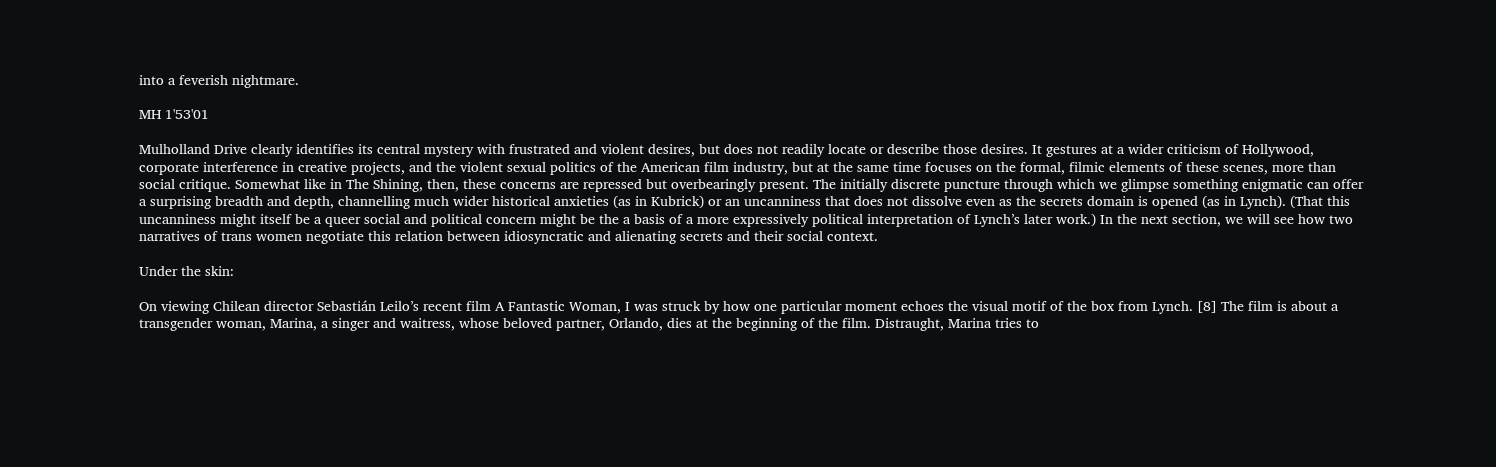into a feverish nightmare.

MH 1'53'01

Mulholland Drive clearly identifies its central mystery with frustrated and violent desires, but does not readily locate or describe those desires. It gestures at a wider criticism of Hollywood, corporate interference in creative projects, and the violent sexual politics of the American film industry, but at the same time focuses on the formal, filmic elements of these scenes, more than social critique. Somewhat like in The Shining, then, these concerns are repressed but overbearingly present. The initially discrete puncture through which we glimpse something enigmatic can offer a surprising breadth and depth, channelling much wider historical anxieties (as in Kubrick) or an uncanniness that does not dissolve even as the secrets domain is opened (as in Lynch). (That this uncanniness might itself be a queer social and political concern might be the a basis of a more expressively political interpretation of Lynch’s later work.) In the next section, we will see how two narratives of trans women negotiate this relation between idiosyncratic and alienating secrets and their social context.

Under the skin:

On viewing Chilean director Sebastián Leilo’s recent film A Fantastic Woman, I was struck by how one particular moment echoes the visual motif of the box from Lynch. [8] The film is about a transgender woman, Marina, a singer and waitress, whose beloved partner, Orlando, dies at the beginning of the film. Distraught, Marina tries to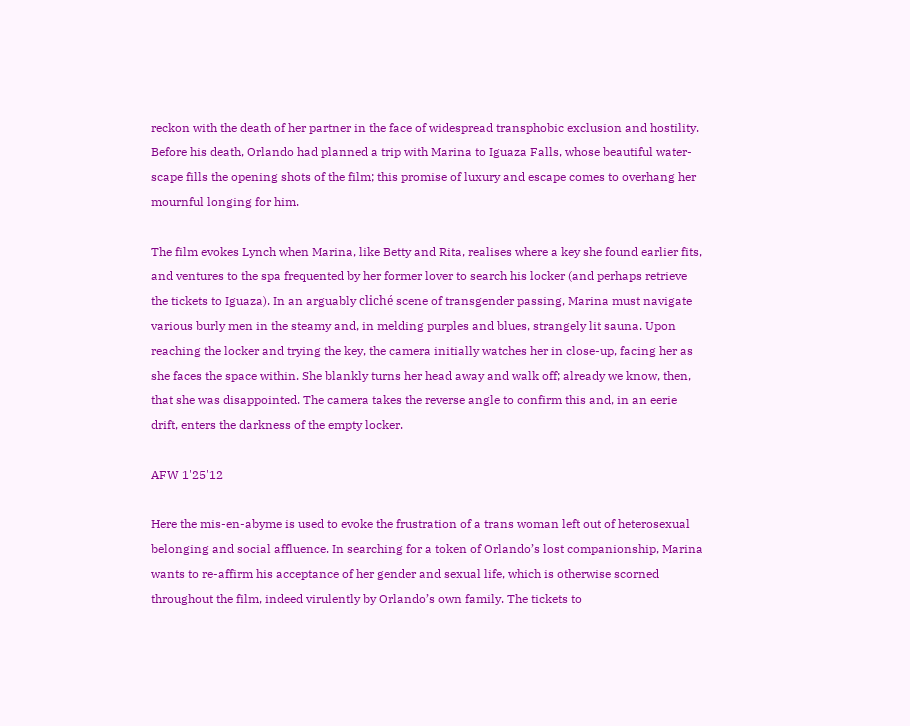reckon with the death of her partner in the face of widespread transphobic exclusion and hostility. Before his death, Orlando had planned a trip with Marina to Iguaza Falls, whose beautiful water-scape fills the opening shots of the film; this promise of luxury and escape comes to overhang her mournful longing for him.

The film evokes Lynch when Marina, like Betty and Rita, realises where a key she found earlier fits, and ventures to the spa frequented by her former lover to search his locker (and perhaps retrieve the tickets to Iguaza). In an arguably cliché scene of transgender passing, Marina must navigate various burly men in the steamy and, in melding purples and blues, strangely lit sauna. Upon reaching the locker and trying the key, the camera initially watches her in close-up, facing her as she faces the space within. She blankly turns her head away and walk off; already we know, then, that she was disappointed. The camera takes the reverse angle to confirm this and, in an eerie drift, enters the darkness of the empty locker.

AFW 1'25'12

Here the mis-en-abyme is used to evoke the frustration of a trans woman left out of heterosexual belonging and social affluence. In searching for a token of Orlando’s lost companionship, Marina wants to re-affirm his acceptance of her gender and sexual life, which is otherwise scorned throughout the film, indeed virulently by Orlando’s own family. The tickets to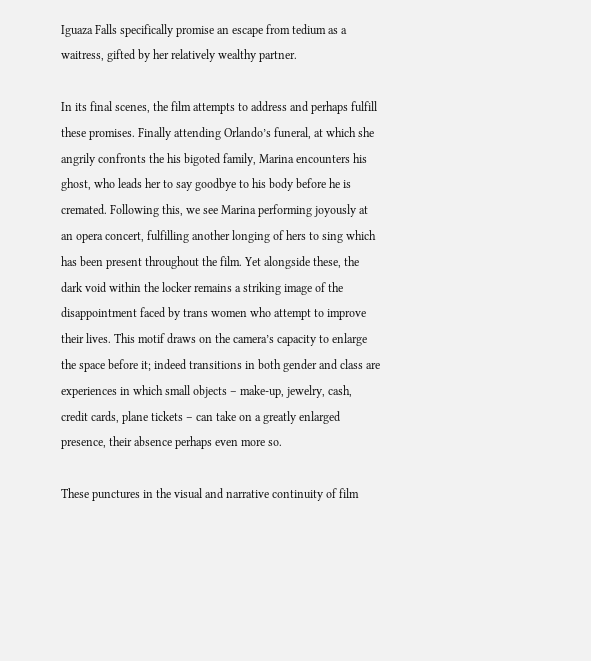Iguaza Falls specifically promise an escape from tedium as a waitress, gifted by her relatively wealthy partner.

In its final scenes, the film attempts to address and perhaps fulfill these promises. Finally attending Orlando’s funeral, at which she angrily confronts the his bigoted family, Marina encounters his ghost, who leads her to say goodbye to his body before he is cremated. Following this, we see Marina performing joyously at an opera concert, fulfilling another longing of hers to sing which has been present throughout the film. Yet alongside these, the dark void within the locker remains a striking image of the disappointment faced by trans women who attempt to improve their lives. This motif draws on the camera’s capacity to enlarge the space before it; indeed transitions in both gender and class are experiences in which small objects – make-up, jewelry, cash, credit cards, plane tickets – can take on a greatly enlarged presence, their absence perhaps even more so.

These punctures in the visual and narrative continuity of film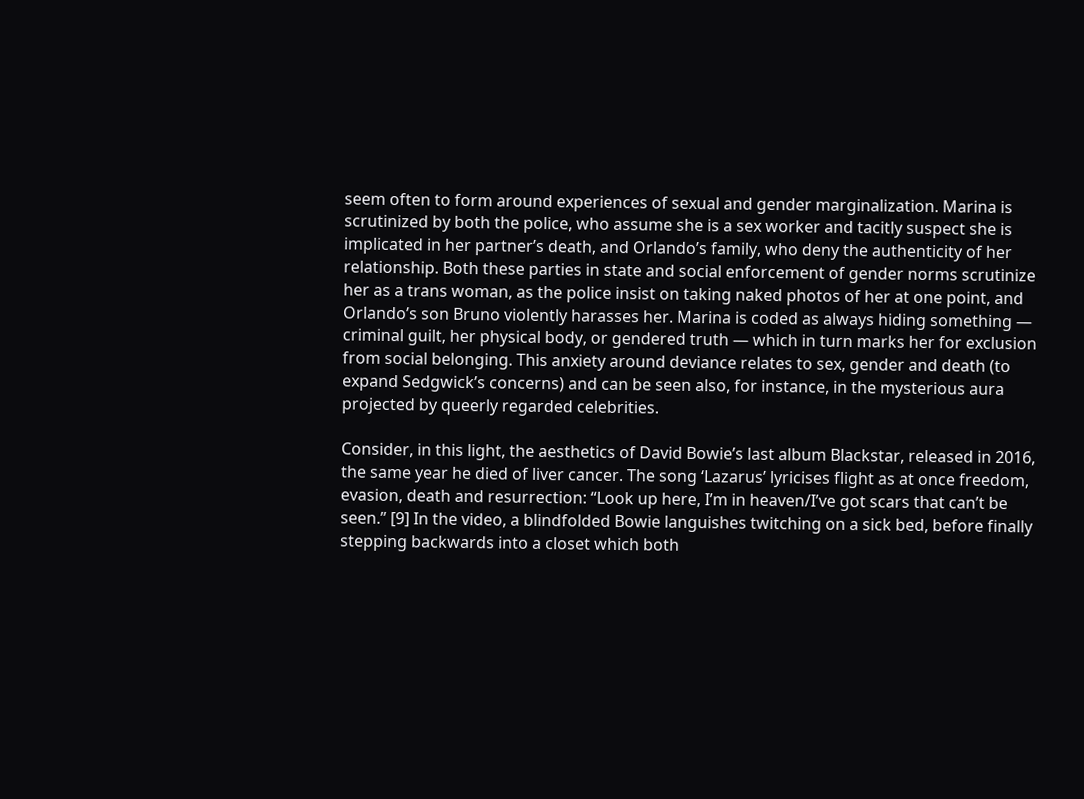seem often to form around experiences of sexual and gender marginalization. Marina is scrutinized by both the police, who assume she is a sex worker and tacitly suspect she is implicated in her partner’s death, and Orlando’s family, who deny the authenticity of her relationship. Both these parties in state and social enforcement of gender norms scrutinize her as a trans woman, as the police insist on taking naked photos of her at one point, and Orlando’s son Bruno violently harasses her. Marina is coded as always hiding something — criminal guilt, her physical body, or gendered truth — which in turn marks her for exclusion from social belonging. This anxiety around deviance relates to sex, gender and death (to expand Sedgwick’s concerns) and can be seen also, for instance, in the mysterious aura projected by queerly regarded celebrities.

Consider, in this light, the aesthetics of David Bowie’s last album Blackstar, released in 2016, the same year he died of liver cancer. The song ‘Lazarus’ lyricises flight as at once freedom, evasion, death and resurrection: “Look up here, I’m in heaven/I’ve got scars that can’t be seen.” [9] In the video, a blindfolded Bowie languishes twitching on a sick bed, before finally stepping backwards into a closet which both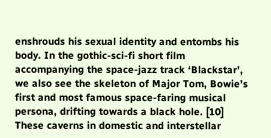enshrouds his sexual identity and entombs his body. In the gothic-sci-fi short film accompanying the space-jazz track ‘Blackstar’, we also see the skeleton of Major Tom, Bowie’s first and most famous space-faring musical persona, drifting towards a black hole. [10] These caverns in domestic and interstellar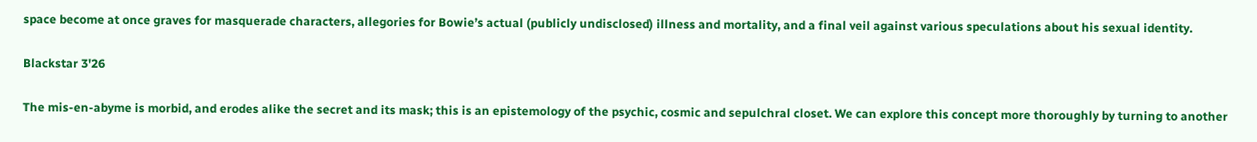space become at once graves for masquerade characters, allegories for Bowie’s actual (publicly undisclosed) illness and mortality, and a final veil against various speculations about his sexual identity.

Blackstar 3'26

The mis-en-abyme is morbid, and erodes alike the secret and its mask; this is an epistemology of the psychic, cosmic and sepulchral closet. We can explore this concept more thoroughly by turning to another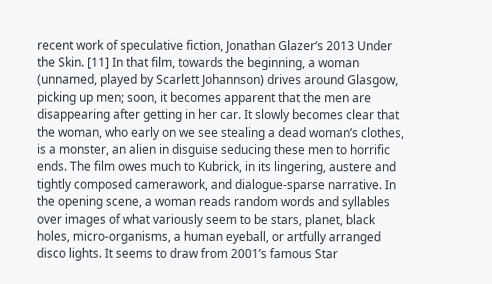recent work of speculative fiction, Jonathan Glazer’s 2013 Under the Skin. [11] In that film, towards the beginning, a woman (unnamed, played by Scarlett Johannson) drives around Glasgow, picking up men; soon, it becomes apparent that the men are disappearing after getting in her car. It slowly becomes clear that the woman, who early on we see stealing a dead woman’s clothes, is a monster, an alien in disguise seducing these men to horrific ends. The film owes much to Kubrick, in its lingering, austere and tightly composed camerawork, and dialogue-sparse narrative. In the opening scene, a woman reads random words and syllables over images of what variously seem to be stars, planet, black holes, micro-organisms, a human eyeball, or artfully arranged disco lights. It seems to draw from 2001’s famous Star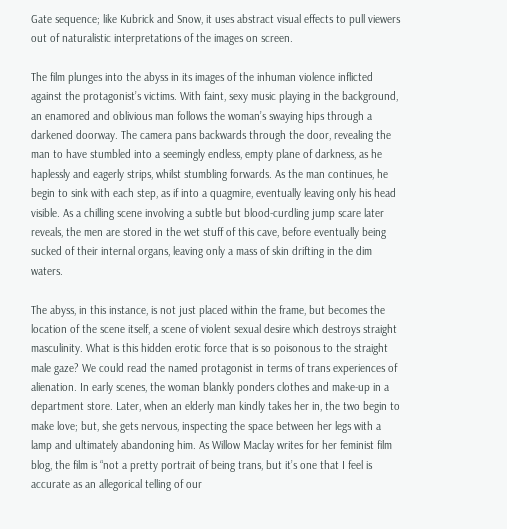Gate sequence; like Kubrick and Snow, it uses abstract visual effects to pull viewers out of naturalistic interpretations of the images on screen.

The film plunges into the abyss in its images of the inhuman violence inflicted against the protagonist’s victims. With faint, sexy music playing in the background, an enamored and oblivious man follows the woman’s swaying hips through a darkened doorway. The camera pans backwards through the door, revealing the man to have stumbled into a seemingly endless, empty plane of darkness, as he haplessly and eagerly strips, whilst stumbling forwards. As the man continues, he begin to sink with each step, as if into a quagmire, eventually leaving only his head visible. As a chilling scene involving a subtle but blood-curdling jump scare later reveals, the men are stored in the wet stuff of this cave, before eventually being sucked of their internal organs, leaving only a mass of skin drifting in the dim waters.

The abyss, in this instance, is not just placed within the frame, but becomes the location of the scene itself, a scene of violent sexual desire which destroys straight masculinity. What is this hidden erotic force that is so poisonous to the straight male gaze? We could read the named protagonist in terms of trans experiences of alienation. In early scenes, the woman blankly ponders clothes and make-up in a department store. Later, when an elderly man kindly takes her in, the two begin to make love; but, she gets nervous, inspecting the space between her legs with a lamp and ultimately abandoning him. As Willow Maclay writes for her feminist film blog, the film is “not a pretty portrait of being trans, but it’s one that I feel is accurate as an allegorical telling of our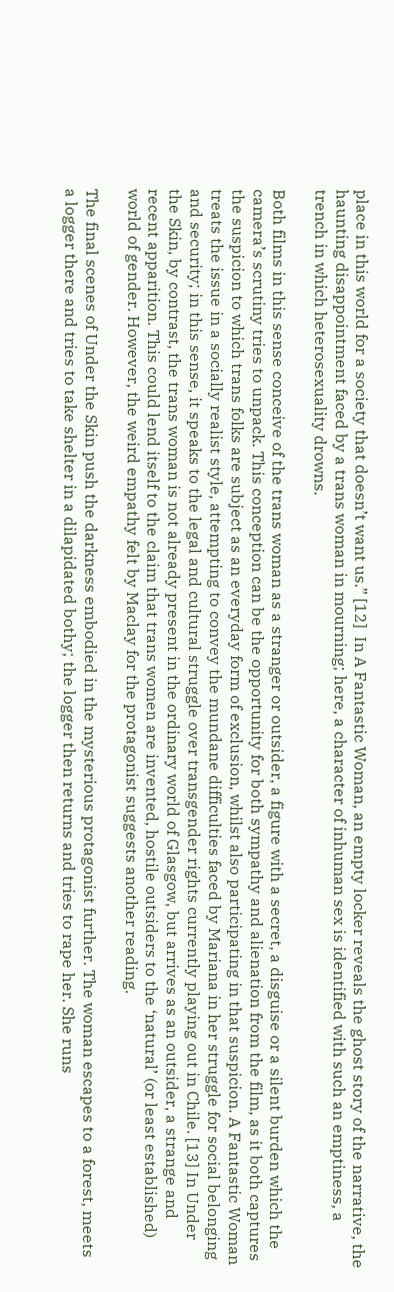place in this world for a society that doesn’t want us.” [12]  In A Fantastic Woman, an empty locker reveals the ghost story of the narrative, the haunting disappointment faced by a trans woman in mourning; here, a character of inhuman sex is identified with such an emptiness, a trench in which heterosexuality drowns.

Both films in this sense conceive of the trans woman as a stranger or outsider, a figure with a secret, a disguise or a silent burden which the camera’s scrutiny tries to unpack. This conception can be the opportunity for both sympathy and alienation from the film, as it both captures the suspicion to which trans folks are subject as an everyday form of exclusion, whilst also participating in that suspicion. A Fantastic Woman treats the issue in a socially realist style, attempting to convey the mundane difficulties faced by Mariana in her struggle for social belonging and security; in this sense, it speaks to the legal and cultural struggle over transgender rights currently playing out in Chile. [13] In Under the Skin, by contrast, the trans woman is not already present in the ordinary world of Glasgow, but arrives as an outsider, a strange and recent apparition. This could lend itself to the claim that trans women are invented, hostile outsiders to the ‘natural’ (or least established) world of gender. However, the weird empathy felt by Maclay for the protagonist suggests another reading.

The final scenes of Under the Skin push the darkness embodied in the mysterious protagonist further. The woman escapes to a forest, meets a logger there and tries to take shelter in a dilapidated bothy; the logger then returns and tries to rape her. She runs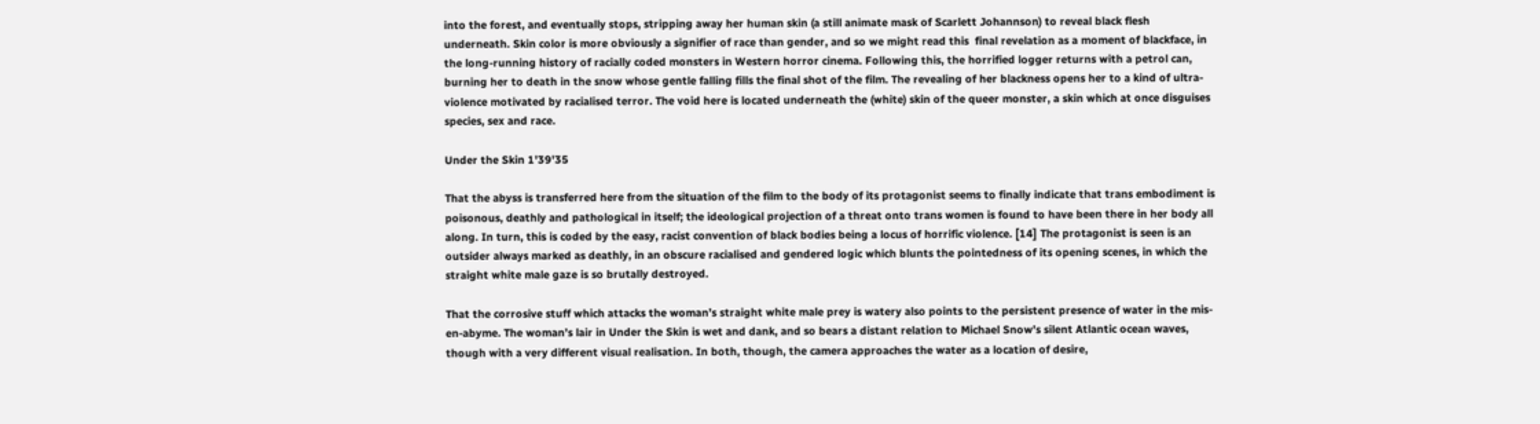into the forest, and eventually stops, stripping away her human skin (a still animate mask of Scarlett Johannson) to reveal black flesh underneath. Skin color is more obviously a signifier of race than gender, and so we might read this  final revelation as a moment of blackface, in the long-running history of racially coded monsters in Western horror cinema. Following this, the horrified logger returns with a petrol can, burning her to death in the snow whose gentle falling fills the final shot of the film. The revealing of her blackness opens her to a kind of ultra-violence motivated by racialised terror. The void here is located underneath the (white) skin of the queer monster, a skin which at once disguises species, sex and race.

Under the Skin 1'39'35

That the abyss is transferred here from the situation of the film to the body of its protagonist seems to finally indicate that trans embodiment is poisonous, deathly and pathological in itself; the ideological projection of a threat onto trans women is found to have been there in her body all along. In turn, this is coded by the easy, racist convention of black bodies being a locus of horrific violence. [14] The protagonist is seen is an outsider always marked as deathly, in an obscure racialised and gendered logic which blunts the pointedness of its opening scenes, in which the straight white male gaze is so brutally destroyed.

That the corrosive stuff which attacks the woman’s straight white male prey is watery also points to the persistent presence of water in the mis-en-abyme. The woman’s lair in Under the Skin is wet and dank, and so bears a distant relation to Michael Snow’s silent Atlantic ocean waves, though with a very different visual realisation. In both, though, the camera approaches the water as a location of desire,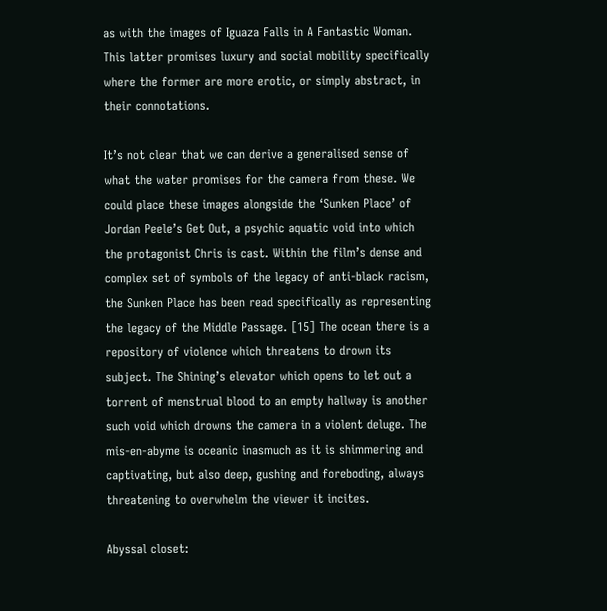as with the images of Iguaza Falls in A Fantastic Woman. This latter promises luxury and social mobility specifically where the former are more erotic, or simply abstract, in their connotations.

It’s not clear that we can derive a generalised sense of what the water promises for the camera from these. We could place these images alongside the ‘Sunken Place’ of Jordan Peele’s Get Out, a psychic aquatic void into which the protagonist Chris is cast. Within the film’s dense and complex set of symbols of the legacy of anti-black racism, the Sunken Place has been read specifically as representing the legacy of the Middle Passage. [15] The ocean there is a repository of violence which threatens to drown its subject. The Shining’s elevator which opens to let out a torrent of menstrual blood to an empty hallway is another such void which drowns the camera in a violent deluge. The mis-en-abyme is oceanic inasmuch as it is shimmering and captivating, but also deep, gushing and foreboding, always threatening to overwhelm the viewer it incites.

Abyssal closet: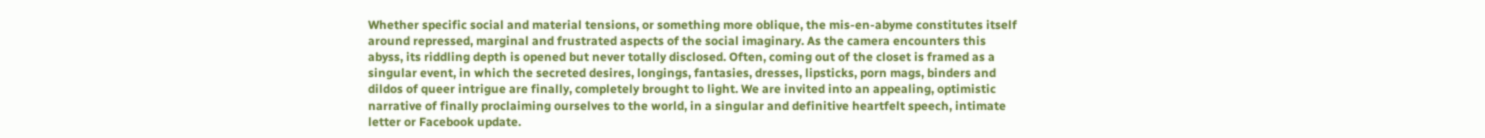Whether specific social and material tensions, or something more oblique, the mis-en-abyme constitutes itself around repressed, marginal and frustrated aspects of the social imaginary. As the camera encounters this abyss, its riddling depth is opened but never totally disclosed. Often, coming out of the closet is framed as a singular event, in which the secreted desires, longings, fantasies, dresses, lipsticks, porn mags, binders and dildos of queer intrigue are finally, completely brought to light. We are invited into an appealing, optimistic narrative of finally proclaiming ourselves to the world, in a singular and definitive heartfelt speech, intimate letter or Facebook update.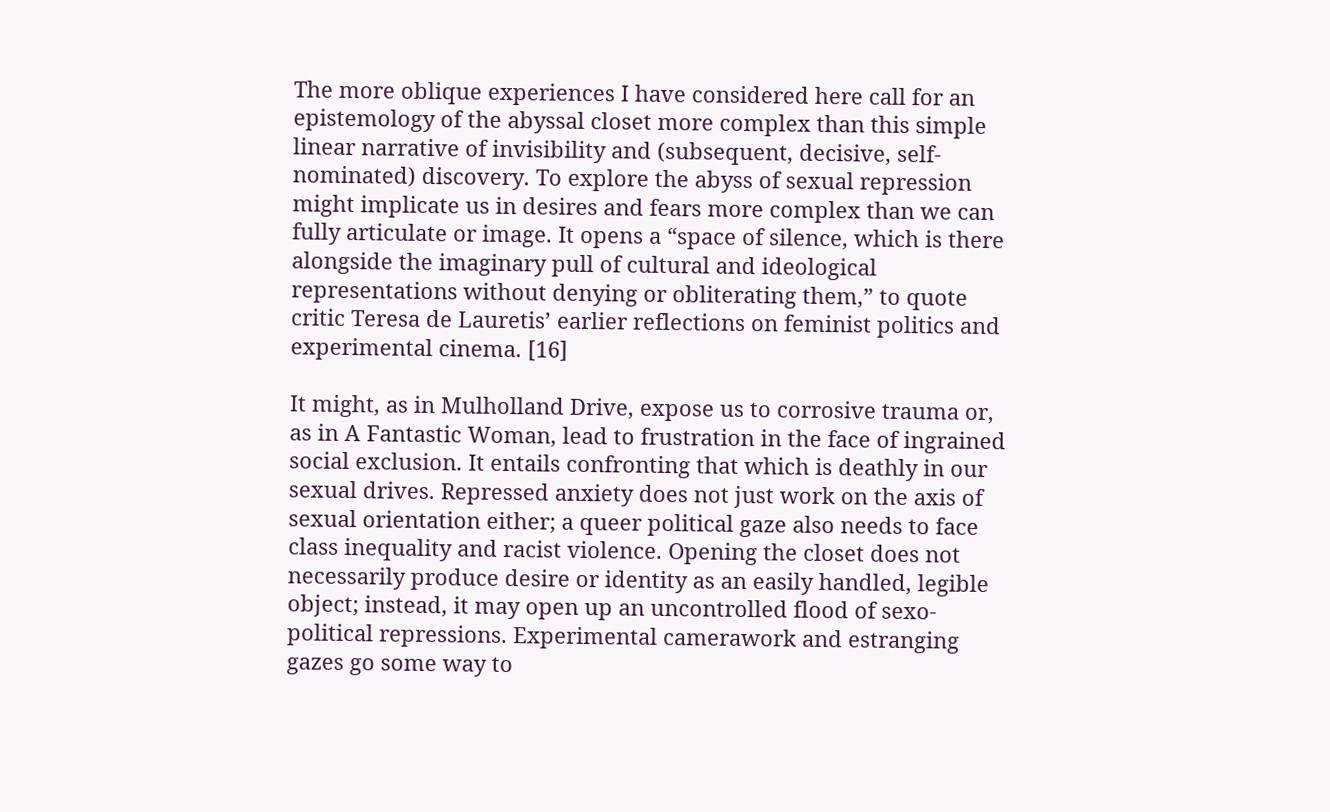The more oblique experiences I have considered here call for an epistemology of the abyssal closet more complex than this simple linear narrative of invisibility and (subsequent, decisive, self-nominated) discovery. To explore the abyss of sexual repression might implicate us in desires and fears more complex than we can fully articulate or image. It opens a “space of silence, which is there alongside the imaginary pull of cultural and ideological representations without denying or obliterating them,” to quote critic Teresa de Lauretis’ earlier reflections on feminist politics and experimental cinema. [16]

It might, as in Mulholland Drive, expose us to corrosive trauma or, as in A Fantastic Woman, lead to frustration in the face of ingrained social exclusion. It entails confronting that which is deathly in our sexual drives. Repressed anxiety does not just work on the axis of sexual orientation either; a queer political gaze also needs to face class inequality and racist violence. Opening the closet does not necessarily produce desire or identity as an easily handled, legible object; instead, it may open up an uncontrolled flood of sexo-political repressions. Experimental camerawork and estranging gazes go some way to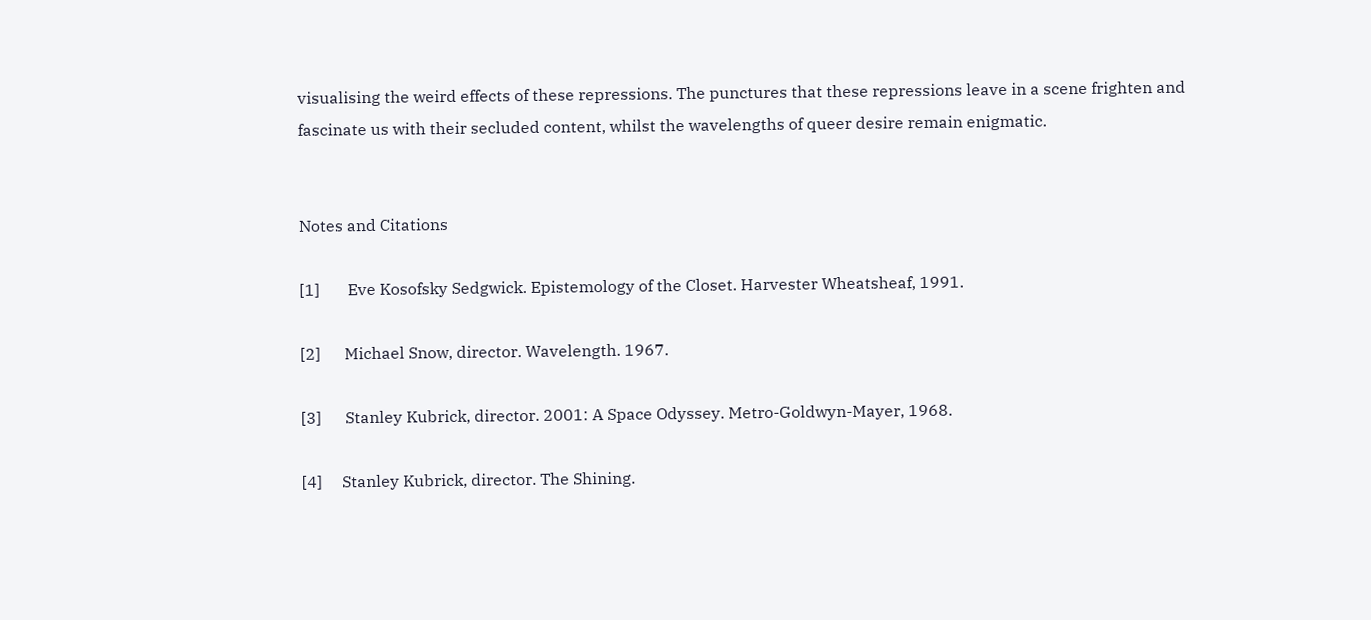visualising the weird effects of these repressions. The punctures that these repressions leave in a scene frighten and fascinate us with their secluded content, whilst the wavelengths of queer desire remain enigmatic.


Notes and Citations

[1]       Eve Kosofsky Sedgwick. Epistemology of the Closet. Harvester Wheatsheaf, 1991.

[2]      Michael Snow, director. Wavelength. 1967.

[3]      Stanley Kubrick, director. 2001: A Space Odyssey. Metro-Goldwyn-Mayer, 1968.

[4]     Stanley Kubrick, director. The Shining.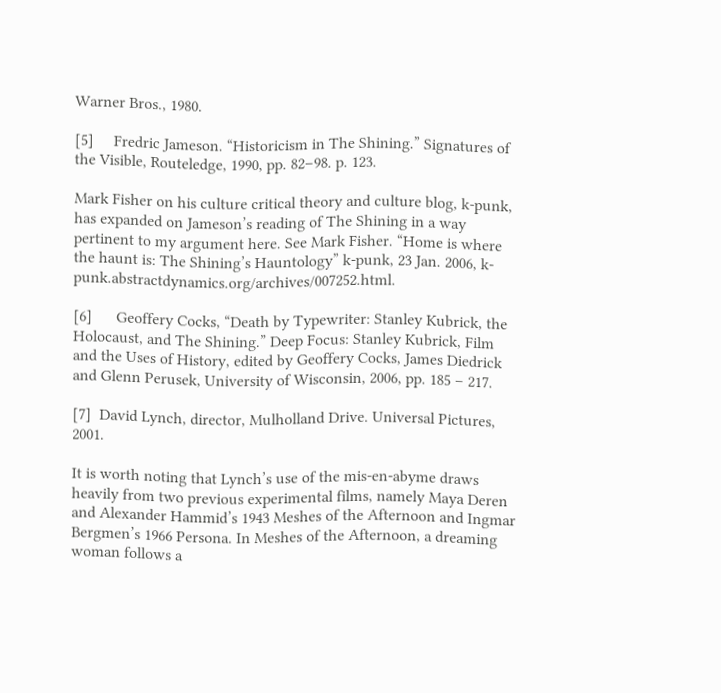Warner Bros., 1980.

[5]     Fredric Jameson. “Historicism in The Shining.” Signatures of the Visible, Routeledge, 1990, pp. 82–98. p. 123.

Mark Fisher on his culture critical theory and culture blog, k-punk, has expanded on Jameson’s reading of The Shining in a way pertinent to my argument here. See Mark Fisher. “Home is where the haunt is: The Shining’s Hauntology” k-punk, 23 Jan. 2006, k-punk.abstractdynamics.org/archives/007252.html.

[6]      Geoffery Cocks, “Death by Typewriter: Stanley Kubrick, the Holocaust, and The Shining.” Deep Focus: Stanley Kubrick, Film and the Uses of History, edited by Geoffery Cocks, James Diedrick and Glenn Perusek, University of Wisconsin, 2006, pp. 185 – 217.

[7]  David Lynch, director, Mulholland Drive. Universal Pictures, 2001.

It is worth noting that Lynch’s use of the mis-en-abyme draws heavily from two previous experimental films, namely Maya Deren and Alexander Hammid’s 1943 Meshes of the Afternoon and Ingmar Bergmen’s 1966 Persona. In Meshes of the Afternoon, a dreaming woman follows a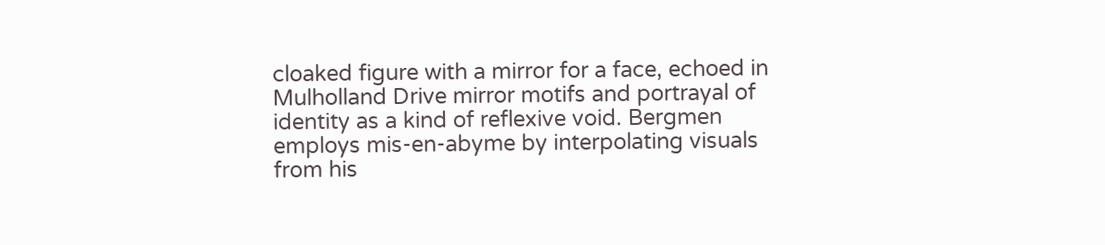cloaked figure with a mirror for a face, echoed in Mulholland Drive mirror motifs and portrayal of identity as a kind of reflexive void. Bergmen employs mis-en-abyme by interpolating visuals from his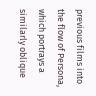previous films into the flow of Persona, which portrays a similarly oblique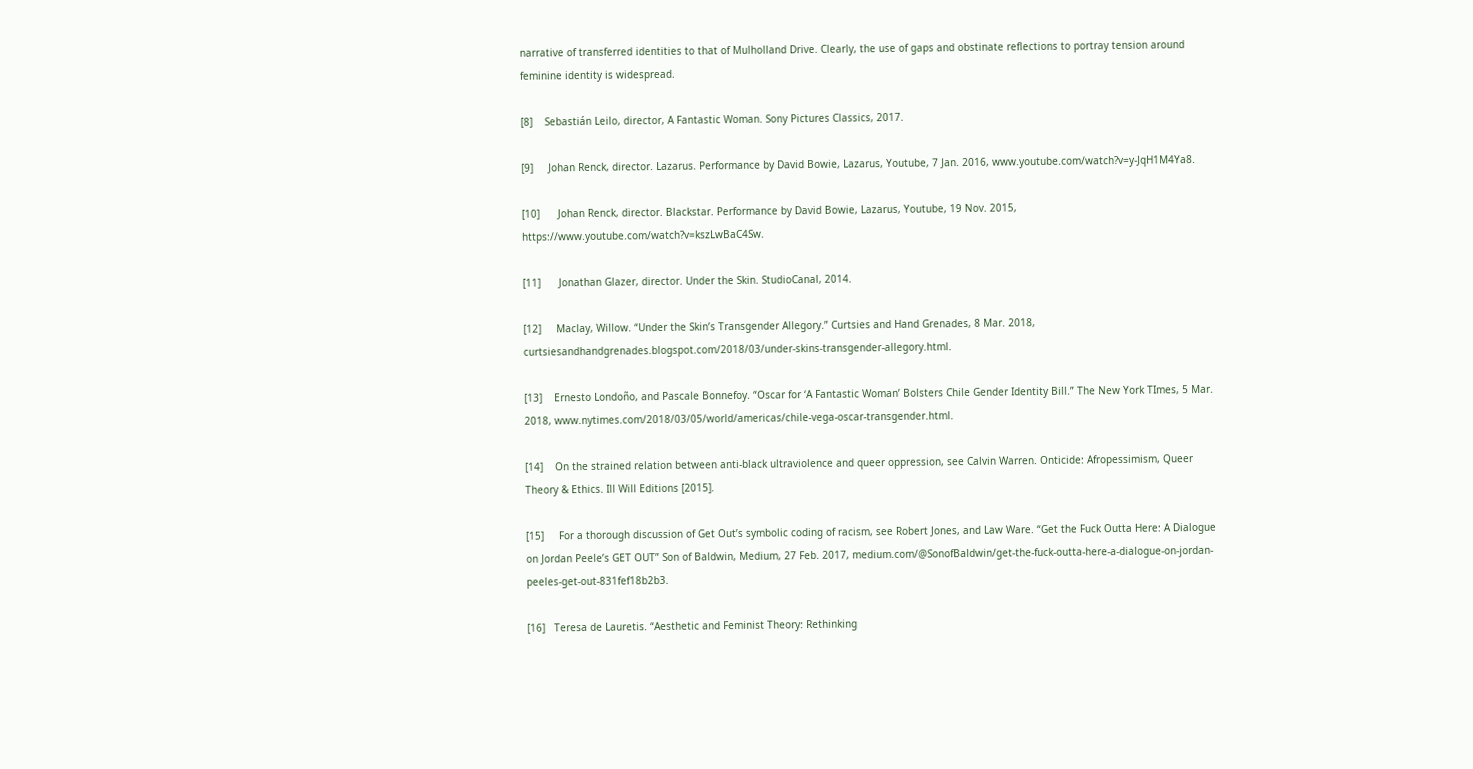narrative of transferred identities to that of Mulholland Drive. Clearly, the use of gaps and obstinate reflections to portray tension around feminine identity is widespread.

[8]    Sebastián Leilo, director, A Fantastic Woman. Sony Pictures Classics, 2017.

[9]     Johan Renck, director. Lazarus. Performance by David Bowie, Lazarus, Youtube, 7 Jan. 2016, www.youtube.com/watch?v=y-JqH1M4Ya8.

[10]      Johan Renck, director. Blackstar. Performance by David Bowie, Lazarus, Youtube, 19 Nov. 2015, https://www.youtube.com/watch?v=kszLwBaC4Sw.

[11]      Jonathan Glazer, director. Under the Skin. StudioCanal, 2014.

[12]     Maclay, Willow. “Under the Skin’s Transgender Allegory.” Curtsies and Hand Grenades, 8 Mar. 2018, curtsiesandhandgrenades.blogspot.com/2018/03/under-skins-transgender-allegory.html.

[13]    Ernesto Londoño, and Pascale Bonnefoy. “Oscar for ‘A Fantastic Woman’ Bolsters Chile Gender Identity Bill.” The New York TImes, 5 Mar. 2018, www.nytimes.com/2018/03/05/world/americas/chile-vega-oscar-transgender.html.

[14]    On the strained relation between anti-black ultraviolence and queer oppression, see Calvin Warren. Onticide: Afropessimism, Queer Theory & Ethics. Ill Will Editions [2015].

[15]     For a thorough discussion of Get Out’s symbolic coding of racism, see Robert Jones, and Law Ware. “Get the Fuck Outta Here: A Dialogue on Jordan Peele’s GET OUT” Son of Baldwin, Medium, 27 Feb. 2017, medium.com/@SonofBaldwin/get-the-fuck-outta-here-a-dialogue-on-jordan-peeles-get-out-831fef18b2b3.

[16]   Teresa de Lauretis. “Aesthetic and Feminist Theory: Rethinking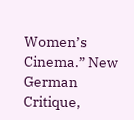Women’s Cinema.” New German Critique,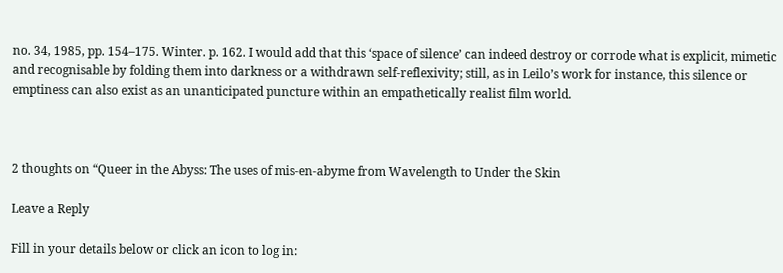no. 34, 1985, pp. 154–175. Winter. p. 162. I would add that this ‘space of silence’ can indeed destroy or corrode what is explicit, mimetic and recognisable by folding them into darkness or a withdrawn self-reflexivity; still, as in Leilo’s work for instance, this silence or emptiness can also exist as an unanticipated puncture within an empathetically realist film world.



2 thoughts on “Queer in the Abyss: The uses of mis-en-abyme from Wavelength to Under the Skin

Leave a Reply

Fill in your details below or click an icon to log in: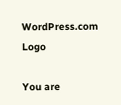WordPress.com Logo

You are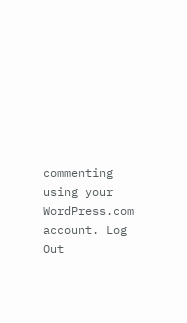commenting using your WordPress.com account. Log Out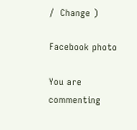/  Change )

Facebook photo

You are commenting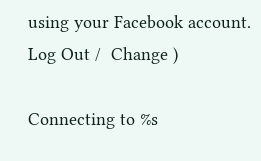using your Facebook account. Log Out /  Change )

Connecting to %s